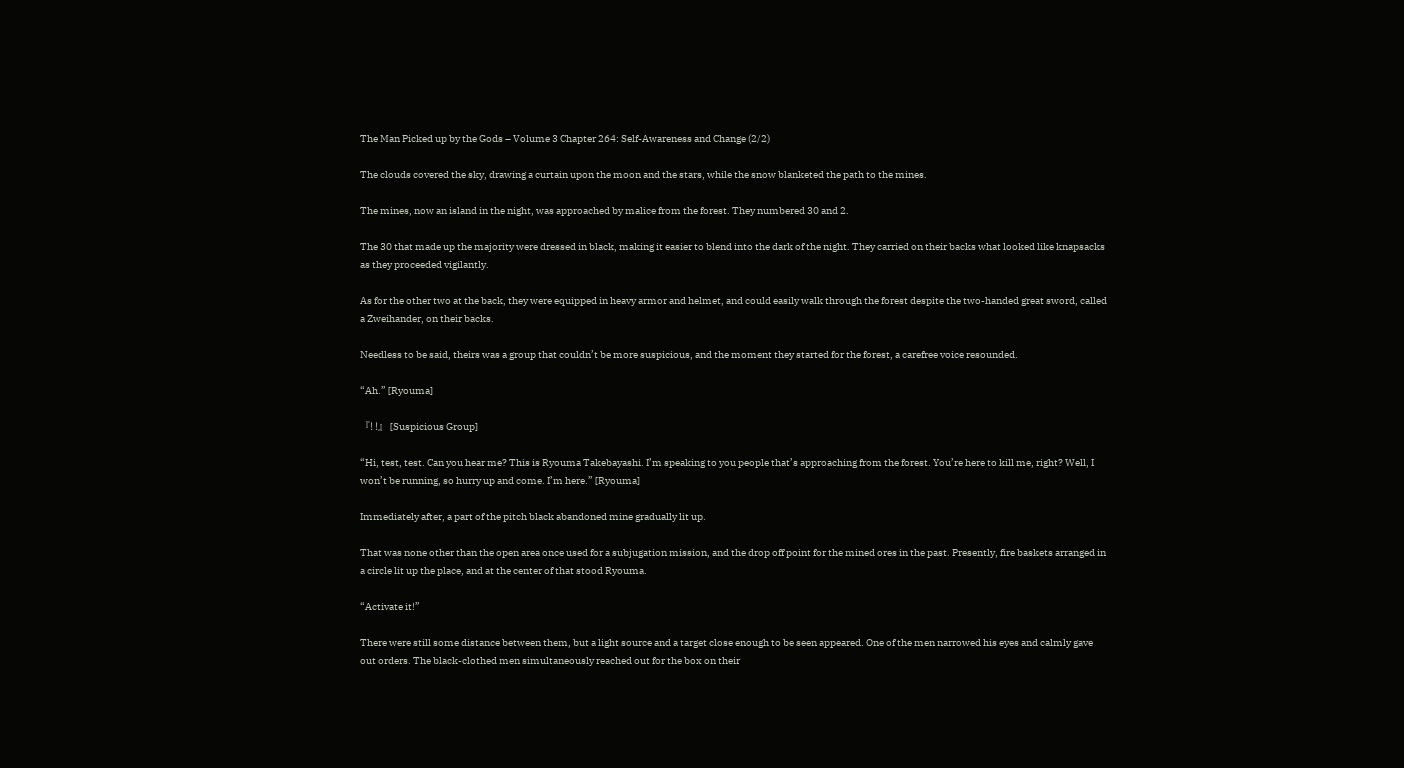The Man Picked up by the Gods – Volume 3 Chapter 264: Self-Awareness and Change (2/2)

The clouds covered the sky, drawing a curtain upon the moon and the stars, while the snow blanketed the path to the mines.

The mines, now an island in the night, was approached by malice from the forest. They numbered 30 and 2.

The 30 that made up the majority were dressed in black, making it easier to blend into the dark of the night. They carried on their backs what looked like knapsacks as they proceeded vigilantly.

As for the other two at the back, they were equipped in heavy armor and helmet, and could easily walk through the forest despite the two-handed great sword, called a Zweihander, on their backs.

Needless to be said, theirs was a group that couldn’t be more suspicious, and the moment they started for the forest, a carefree voice resounded.

“Ah.” [Ryouma]

『! !』 [Suspicious Group]

“Hi, test, test. Can you hear me? This is Ryouma Takebayashi. I’m speaking to you people that’s approaching from the forest. You’re here to kill me, right? Well, I won’t be running, so hurry up and come. I’m here.” [Ryouma]

Immediately after, a part of the pitch black abandoned mine gradually lit up.

That was none other than the open area once used for a subjugation mission, and the drop off point for the mined ores in the past. Presently, fire baskets arranged in a circle lit up the place, and at the center of that stood Ryouma.

“Activate it!”

There were still some distance between them, but a light source and a target close enough to be seen appeared. One of the men narrowed his eyes and calmly gave out orders. The black-clothed men simultaneously reached out for the box on their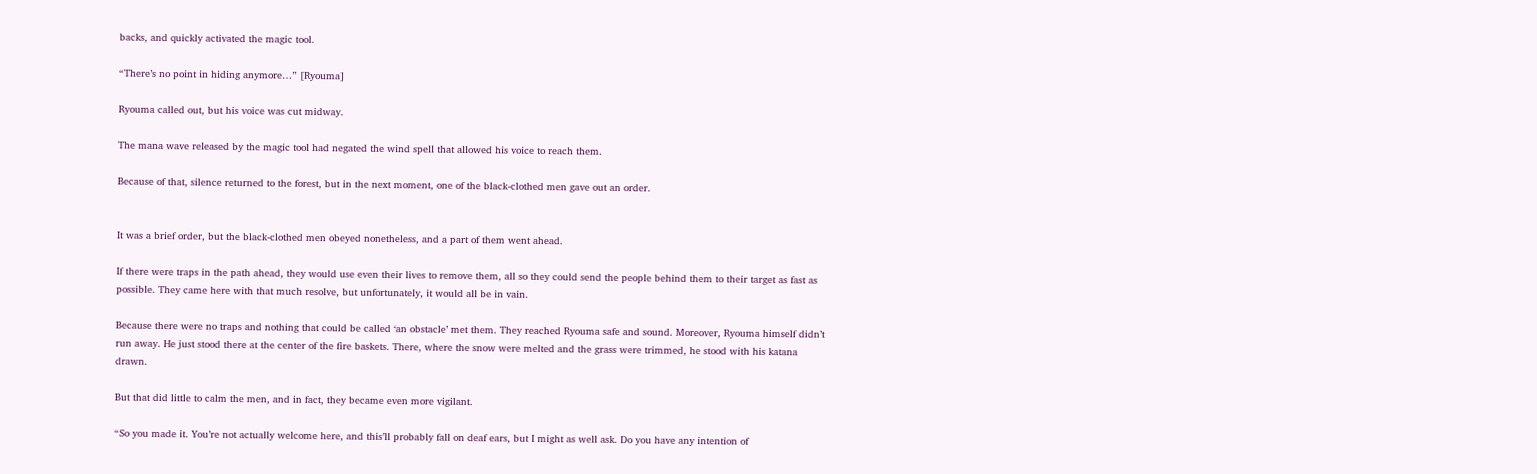backs, and quickly activated the magic tool.

“There’s no point in hiding anymore…” [Ryouma]

Ryouma called out, but his voice was cut midway.

The mana wave released by the magic tool had negated the wind spell that allowed his voice to reach them.

Because of that, silence returned to the forest, but in the next moment, one of the black-clothed men gave out an order.


It was a brief order, but the black-clothed men obeyed nonetheless, and a part of them went ahead.

If there were traps in the path ahead, they would use even their lives to remove them, all so they could send the people behind them to their target as fast as possible. They came here with that much resolve, but unfortunately, it would all be in vain.

Because there were no traps and nothing that could be called ‘an obstacle’ met them. They reached Ryouma safe and sound. Moreover, Ryouma himself didn’t run away. He just stood there at the center of the fire baskets. There, where the snow were melted and the grass were trimmed, he stood with his katana drawn.

But that did little to calm the men, and in fact, they became even more vigilant.

“So you made it. You’re not actually welcome here, and this’ll probably fall on deaf ears, but I might as well ask. Do you have any intention of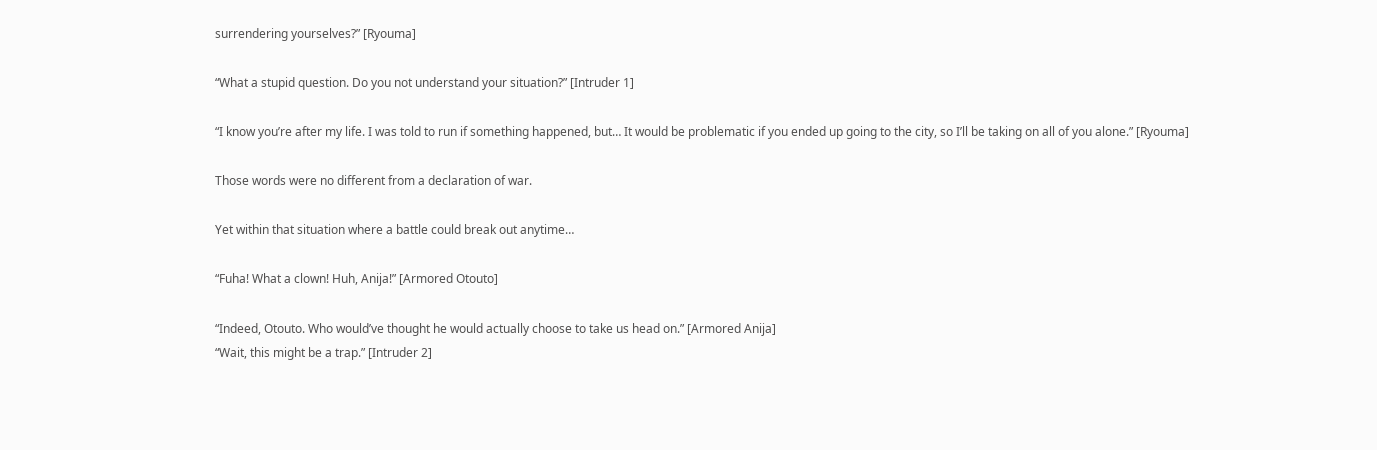surrendering yourselves?” [Ryouma]

“What a stupid question. Do you not understand your situation?” [Intruder 1]

“I know you’re after my life. I was told to run if something happened, but… It would be problematic if you ended up going to the city, so I’ll be taking on all of you alone.” [Ryouma]

Those words were no different from a declaration of war.

Yet within that situation where a battle could break out anytime…

“Fuha! What a clown! Huh, Anija!” [Armored Otouto]

“Indeed, Otouto. Who would’ve thought he would actually choose to take us head on.” [Armored Anija]
“Wait, this might be a trap.” [Intruder 2]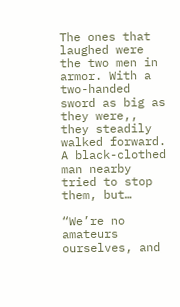The ones that laughed were the two men in armor. With a two-handed sword as big as they were,, they steadily walked forward. A black-clothed man nearby tried to stop them, but…

“We’re no amateurs ourselves, and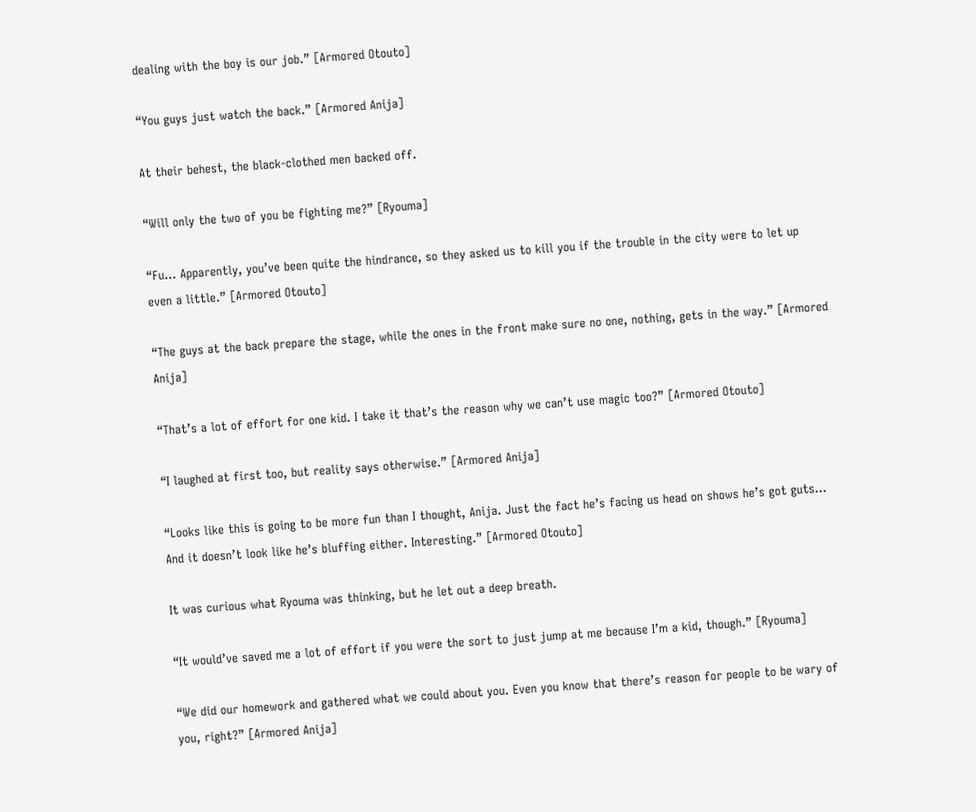dealing with the boy is our job.” [Armored Otouto]

“You guys just watch the back.” [Armored Anija]

At their behest, the black-clothed men backed off.

“Will only the two of you be fighting me?” [Ryouma]

“Fu… Apparently, you’ve been quite the hindrance, so they asked us to kill you if the trouble in the city were to let up even a little.” [Armored Otouto]

“The guys at the back prepare the stage, while the ones in the front make sure no one, nothing, gets in the way.” [Armored Anija]

“That’s a lot of effort for one kid. I take it that’s the reason why we can’t use magic too?” [Armored Otouto]

“I laughed at first too, but reality says otherwise.” [Armored Anija]

“Looks like this is going to be more fun than I thought, Anija. Just the fact he’s facing us head on shows he’s got guts… And it doesn’t look like he’s bluffing either. Interesting.” [Armored Otouto]

It was curious what Ryouma was thinking, but he let out a deep breath.

“It would’ve saved me a lot of effort if you were the sort to just jump at me because I’m a kid, though.” [Ryouma]

“We did our homework and gathered what we could about you. Even you know that there’s reason for people to be wary of you, right?” [Armored Anija]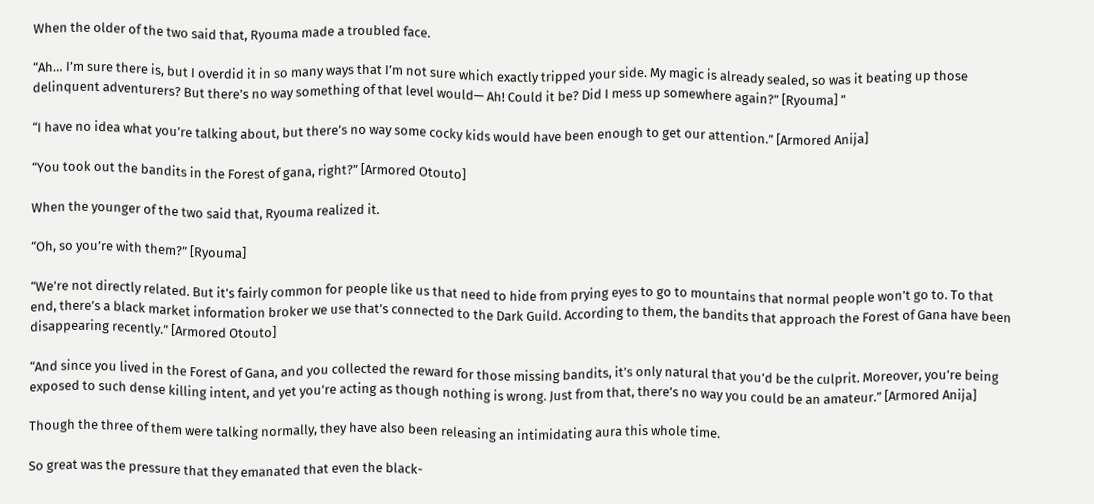When the older of the two said that, Ryouma made a troubled face.

“Ah… I’m sure there is, but I overdid it in so many ways that I’m not sure which exactly tripped your side. My magic is already sealed, so was it beating up those delinquent adventurers? But there’s no way something of that level would— Ah! Could it be? Did I mess up somewhere again?” [Ryouma] ”

“I have no idea what you’re talking about, but there’s no way some cocky kids would have been enough to get our attention.” [Armored Anija]

“You took out the bandits in the Forest of gana, right?” [Armored Otouto]

When the younger of the two said that, Ryouma realized it.

“Oh, so you’re with them?” [Ryouma]

“We’re not directly related. But it’s fairly common for people like us that need to hide from prying eyes to go to mountains that normal people won’t go to. To that end, there’s a black market information broker we use that’s connected to the Dark Guild. According to them, the bandits that approach the Forest of Gana have been disappearing recently.” [Armored Otouto]

“And since you lived in the Forest of Gana, and you collected the reward for those missing bandits, it’s only natural that you’d be the culprit. Moreover, you’re being exposed to such dense killing intent, and yet you’re acting as though nothing is wrong. Just from that, there’s no way you could be an amateur.” [Armored Anija]

Though the three of them were talking normally, they have also been releasing an intimidating aura this whole time.

So great was the pressure that they emanated that even the black-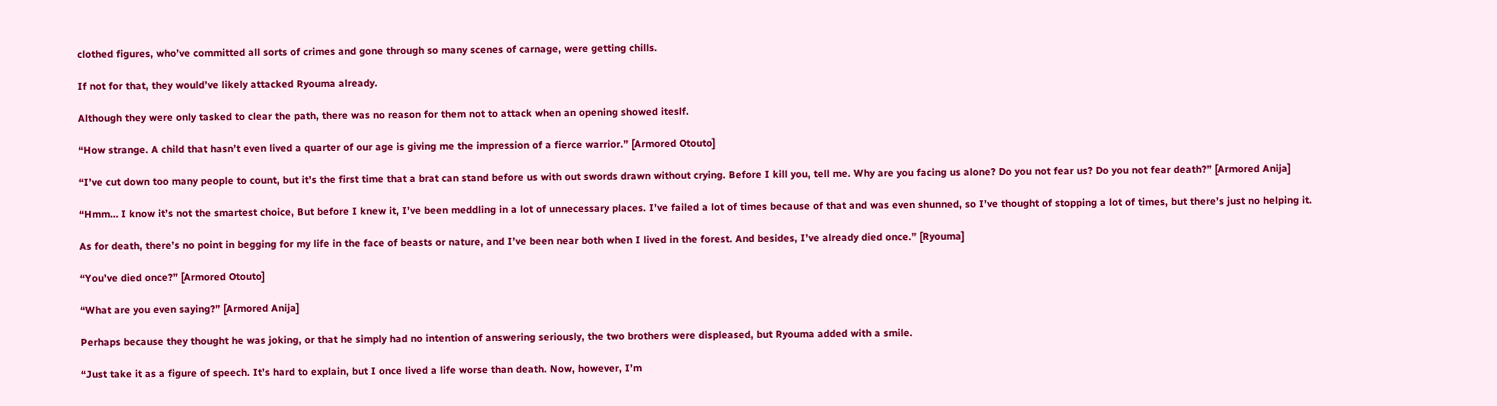clothed figures, who’ve committed all sorts of crimes and gone through so many scenes of carnage, were getting chills.

If not for that, they would’ve likely attacked Ryouma already.

Although they were only tasked to clear the path, there was no reason for them not to attack when an opening showed iteslf.

“How strange. A child that hasn’t even lived a quarter of our age is giving me the impression of a fierce warrior.” [Armored Otouto]

“I’ve cut down too many people to count, but it’s the first time that a brat can stand before us with out swords drawn without crying. Before I kill you, tell me. Why are you facing us alone? Do you not fear us? Do you not fear death?” [Armored Anija]

“Hmm… I know it’s not the smartest choice, But before I knew it, I’ve been meddling in a lot of unnecessary places. I’ve failed a lot of times because of that and was even shunned, so I’ve thought of stopping a lot of times, but there’s just no helping it.

As for death, there’s no point in begging for my life in the face of beasts or nature, and I’ve been near both when I lived in the forest. And besides, I’ve already died once.” [Ryouma]

“You’ve died once?” [Armored Otouto]

“What are you even saying?” [Armored Anija]

Perhaps because they thought he was joking, or that he simply had no intention of answering seriously, the two brothers were displeased, but Ryouma added with a smile.

“Just take it as a figure of speech. It’s hard to explain, but I once lived a life worse than death. Now, however, I’m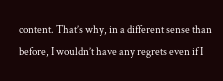content. That’s why, in a different sense than before, I wouldn’t have any regrets even if I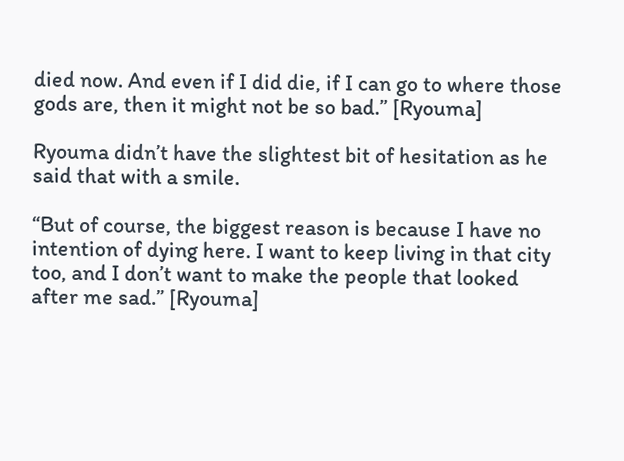died now. And even if I did die, if I can go to where those gods are, then it might not be so bad.” [Ryouma]

Ryouma didn’t have the slightest bit of hesitation as he said that with a smile.

“But of course, the biggest reason is because I have no intention of dying here. I want to keep living in that city too, and I don’t want to make the people that looked after me sad.” [Ryouma]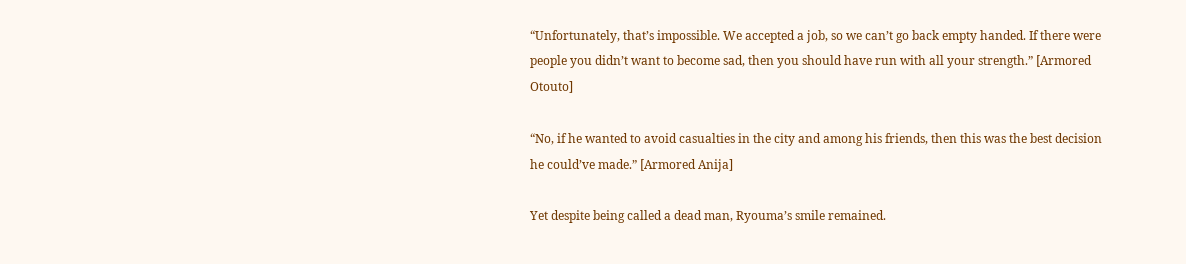“Unfortunately, that’s impossible. We accepted a job, so we can’t go back empty handed. If there were people you didn’t want to become sad, then you should have run with all your strength.” [Armored Otouto]

“No, if he wanted to avoid casualties in the city and among his friends, then this was the best decision he could’ve made.” [Armored Anija]

Yet despite being called a dead man, Ryouma’s smile remained.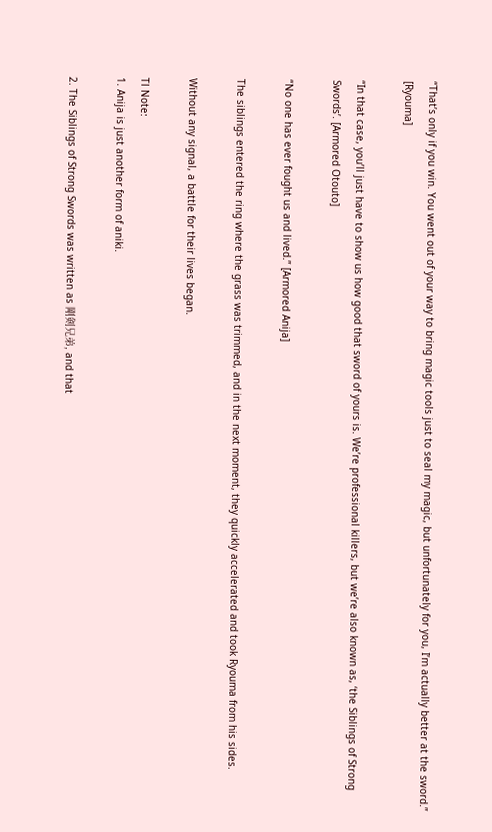“That’s only if you win. You went out of your way to bring magic tools just to seal my magic, but unfortunately for you, I’m actually better at the sword.” [Ryouma]

“In that case, you’ll just have to show us how good that sword of yours is. We’re professional killers, but we’re also known as, ‘the Siblings of Strong Swords’. [Armored Otouto]

“No one has ever fought us and lived.” [Armored Anija]

The siblings entered the ring where the grass was trimmed, and in the next moment, they quickly accelerated and took Ryouma from his sides.

Without any signal, a battle for their lives began.

Tl Note:
1. Anija is just another form of aniki.

2. The Siblings of Strong Swords was written as 剛剣兄弟, and that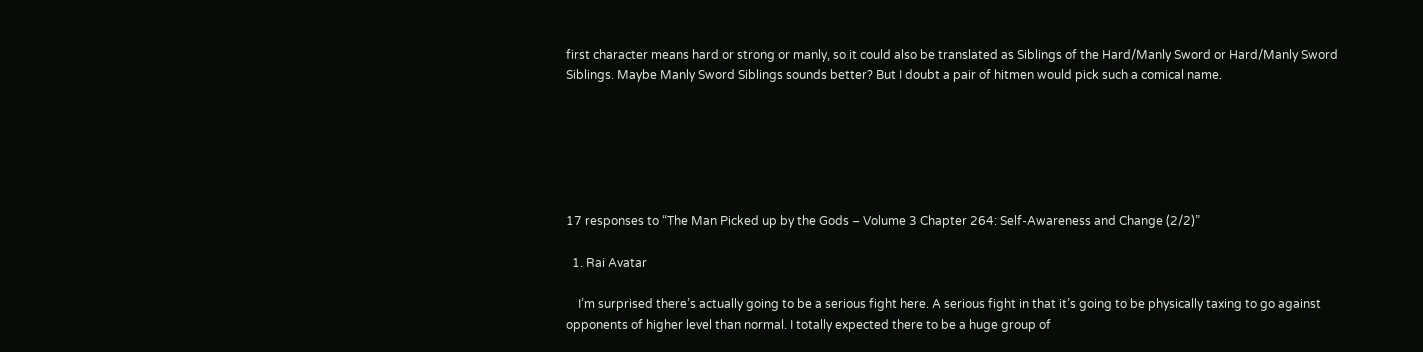first character means hard or strong or manly, so it could also be translated as Siblings of the Hard/Manly Sword or Hard/Manly Sword Siblings. Maybe Manly Sword Siblings sounds better? But I doubt a pair of hitmen would pick such a comical name.






17 responses to “The Man Picked up by the Gods – Volume 3 Chapter 264: Self-Awareness and Change (2/2)”

  1. Rai Avatar

    I’m surprised there’s actually going to be a serious fight here. A serious fight in that it’s going to be physically taxing to go against opponents of higher level than normal. I totally expected there to be a huge group of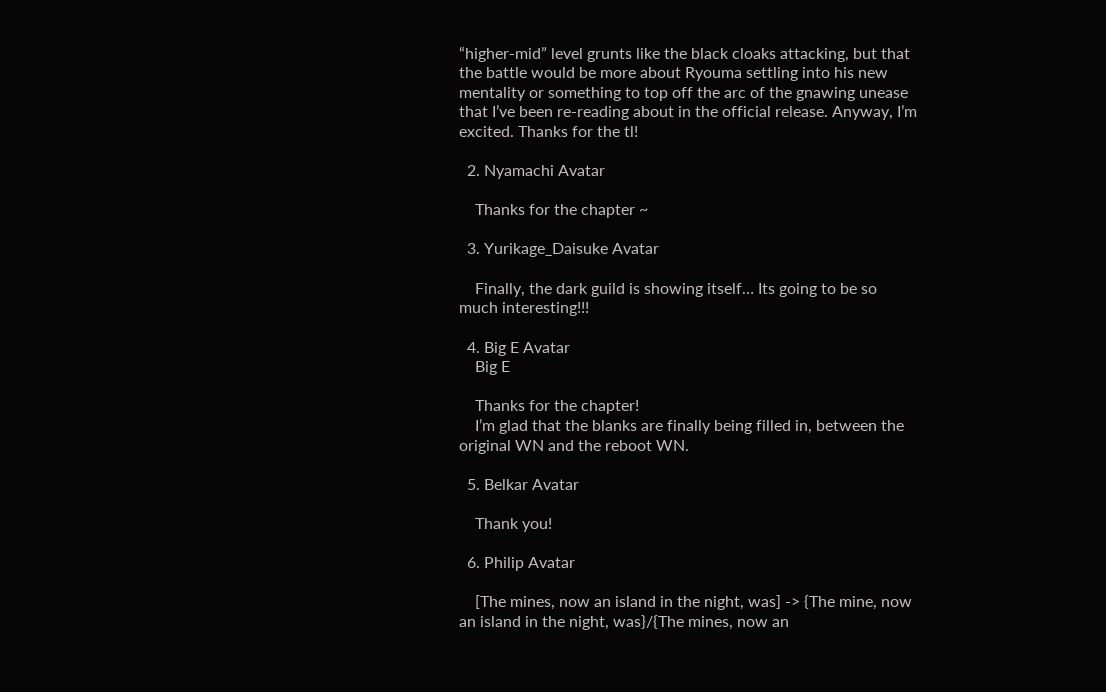“higher-mid” level grunts like the black cloaks attacking, but that the battle would be more about Ryouma settling into his new mentality or something to top off the arc of the gnawing unease that I’ve been re-reading about in the official release. Anyway, I’m excited. Thanks for the tl!

  2. Nyamachi Avatar

    Thanks for the chapter ~

  3. Yurikage_Daisuke Avatar

    Finally, the dark guild is showing itself… Its going to be so much interesting!!!

  4. Big E Avatar
    Big E

    Thanks for the chapter!
    I’m glad that the blanks are finally being filled in, between the original WN and the reboot WN.

  5. Belkar Avatar

    Thank you!

  6. Philip Avatar

    [The mines, now an island in the night, was] -> {The mine, now an island in the night, was}/{The mines, now an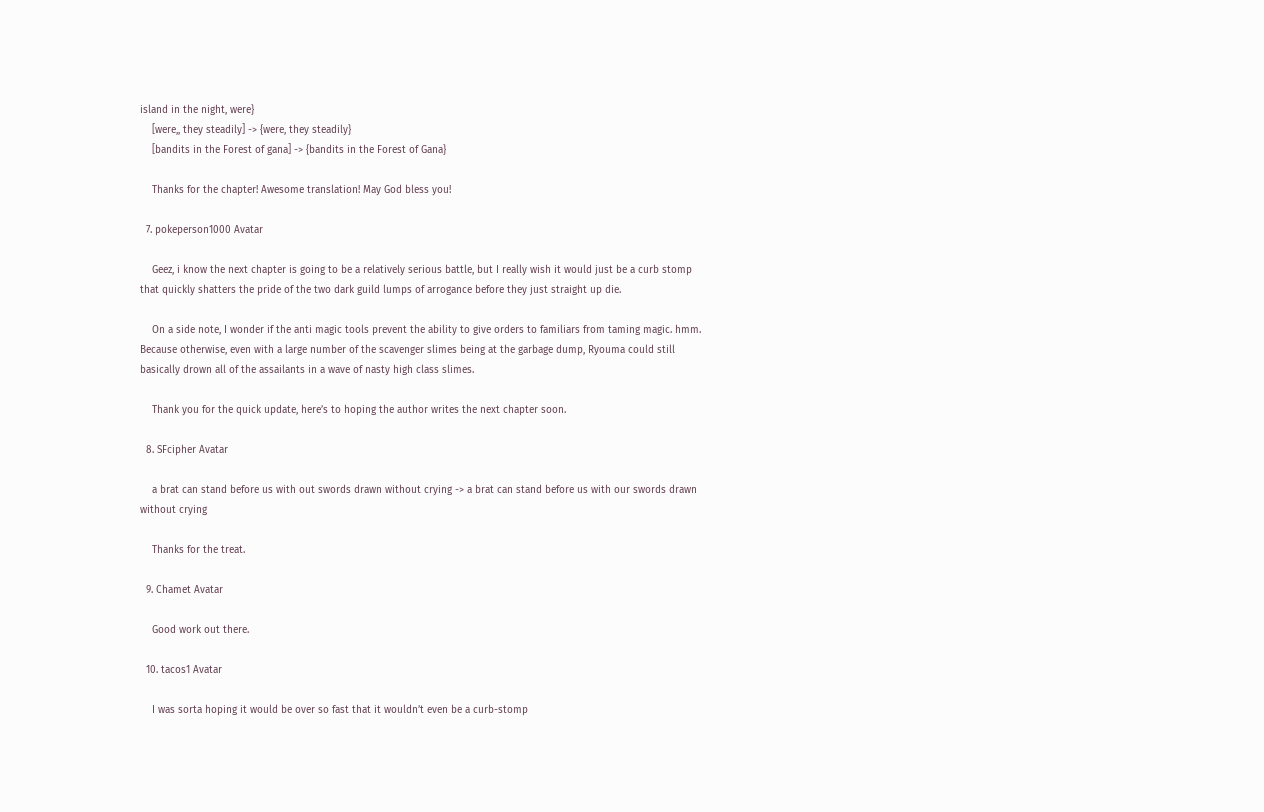island in the night, were}
    [were,, they steadily] -> {were, they steadily}
    [bandits in the Forest of gana] -> {bandits in the Forest of Gana}

    Thanks for the chapter! Awesome translation! May God bless you!

  7. pokeperson1000 Avatar

    Geez, i know the next chapter is going to be a relatively serious battle, but I really wish it would just be a curb stomp that quickly shatters the pride of the two dark guild lumps of arrogance before they just straight up die.

    On a side note, I wonder if the anti magic tools prevent the ability to give orders to familiars from taming magic. hmm. Because otherwise, even with a large number of the scavenger slimes being at the garbage dump, Ryouma could still basically drown all of the assailants in a wave of nasty high class slimes.

    Thank you for the quick update, here’s to hoping the author writes the next chapter soon.

  8. SFcipher Avatar

    a brat can stand before us with out swords drawn without crying -> a brat can stand before us with our swords drawn without crying

    Thanks for the treat.

  9. Chamet Avatar

    Good work out there.

  10. tacos1 Avatar

    I was sorta hoping it would be over so fast that it wouldn’t even be a curb-stomp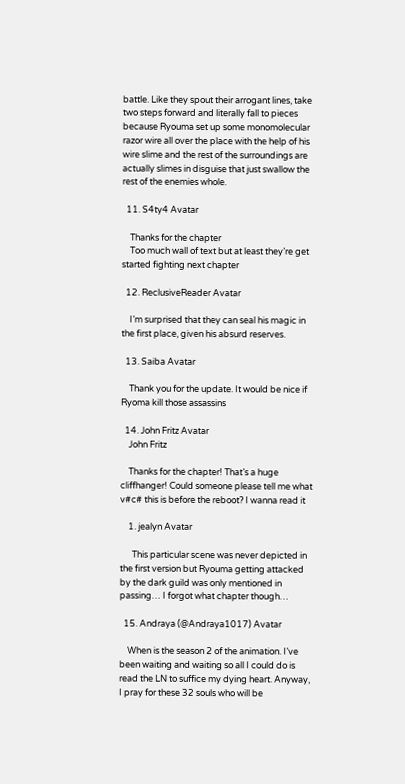battle. Like they spout their arrogant lines, take two steps forward and literally fall to pieces because Ryouma set up some monomolecular razor wire all over the place with the help of his wire slime and the rest of the surroundings are actually slimes in disguise that just swallow the rest of the enemies whole.

  11. S4ty4 Avatar

    Thanks for the chapter
    Too much wall of text but at least they’re get started fighting next chapter

  12. ReclusiveReader Avatar

    I’m surprised that they can seal his magic in the first place, given his absurd reserves.

  13. Saiba Avatar

    Thank you for the update. It would be nice if Ryoma kill those assassins

  14. John Fritz Avatar
    John Fritz

    Thanks for the chapter! That’s a huge cliffhanger! Could someone please tell me what v#c# this is before the reboot? I wanna read it

    1. jealyn Avatar

      This particular scene was never depicted in the first version but Ryouma getting attacked by the dark guild was only mentioned in passing… I forgot what chapter though…

  15. Andraya (@Andraya1017) Avatar

    When is the season 2 of the animation. I’ve been waiting and waiting so all I could do is read the LN to suffice my dying heart. Anyway, I pray for these 32 souls who will be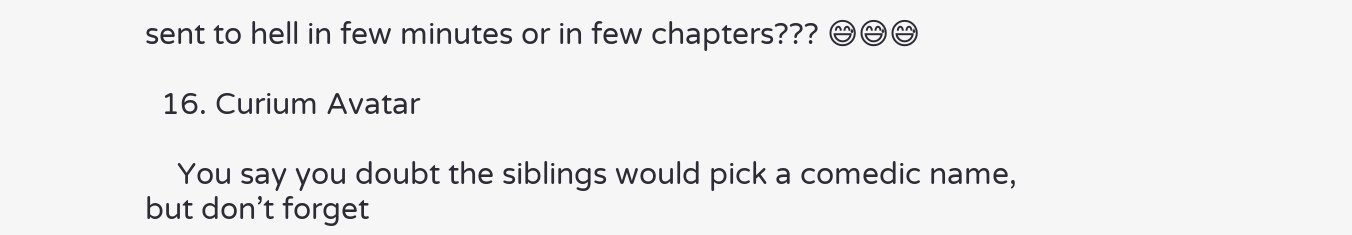sent to hell in few minutes or in few chapters??? 😅😅😅

  16. Curium Avatar

    You say you doubt the siblings would pick a comedic name, but don’t forget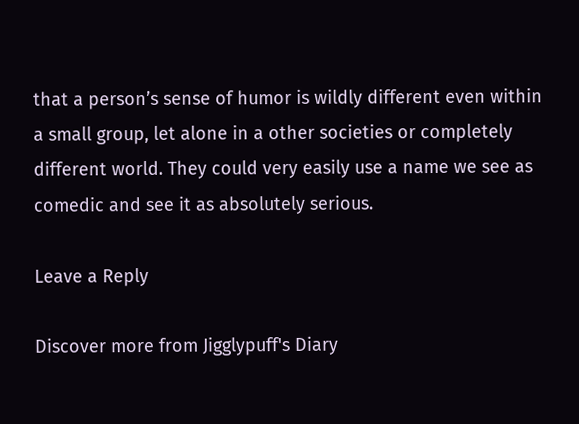that a person’s sense of humor is wildly different even within a small group, let alone in a other societies or completely different world. They could very easily use a name we see as comedic and see it as absolutely serious.

Leave a Reply

Discover more from Jigglypuff's Diary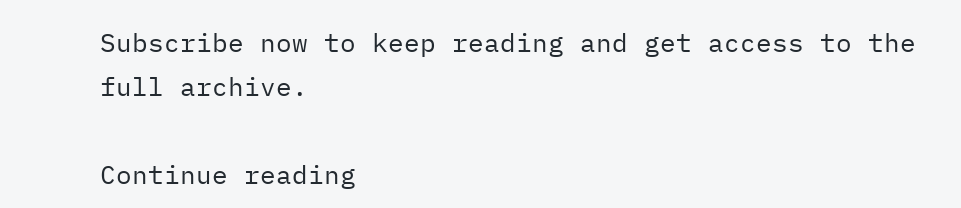Subscribe now to keep reading and get access to the full archive.

Continue reading